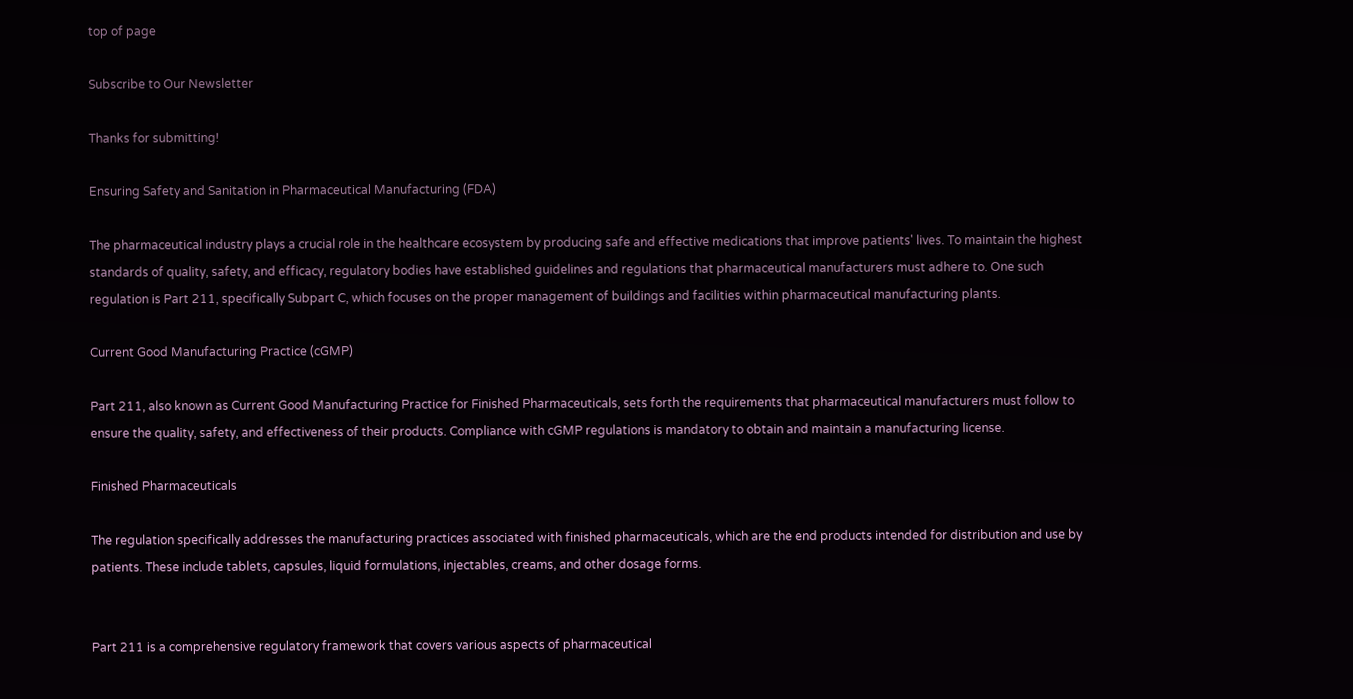top of page

Subscribe to Our Newsletter

Thanks for submitting!

Ensuring Safety and Sanitation in Pharmaceutical Manufacturing (FDA)

The pharmaceutical industry plays a crucial role in the healthcare ecosystem by producing safe and effective medications that improve patients' lives. To maintain the highest standards of quality, safety, and efficacy, regulatory bodies have established guidelines and regulations that pharmaceutical manufacturers must adhere to. One such regulation is Part 211, specifically Subpart C, which focuses on the proper management of buildings and facilities within pharmaceutical manufacturing plants.

Current Good Manufacturing Practice (cGMP)

Part 211, also known as Current Good Manufacturing Practice for Finished Pharmaceuticals, sets forth the requirements that pharmaceutical manufacturers must follow to ensure the quality, safety, and effectiveness of their products. Compliance with cGMP regulations is mandatory to obtain and maintain a manufacturing license.

Finished Pharmaceuticals

The regulation specifically addresses the manufacturing practices associated with finished pharmaceuticals, which are the end products intended for distribution and use by patients. These include tablets, capsules, liquid formulations, injectables, creams, and other dosage forms.


Part 211 is a comprehensive regulatory framework that covers various aspects of pharmaceutical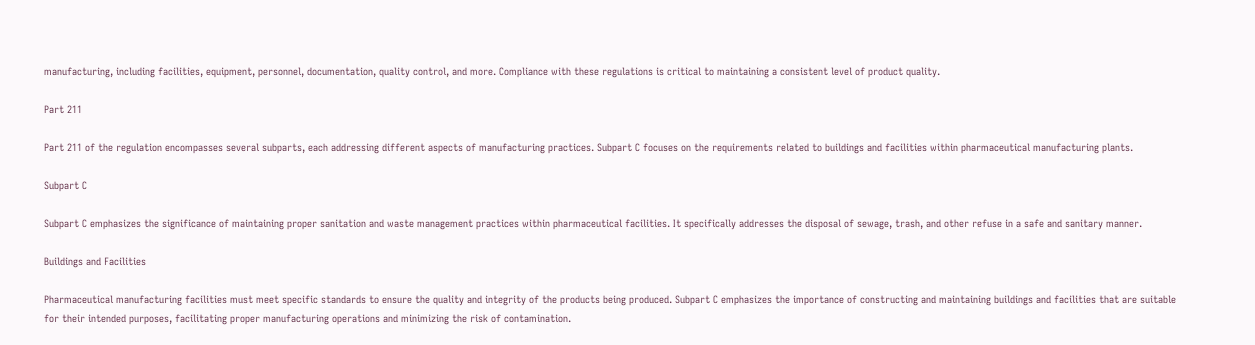manufacturing, including facilities, equipment, personnel, documentation, quality control, and more. Compliance with these regulations is critical to maintaining a consistent level of product quality.

Part 211

Part 211 of the regulation encompasses several subparts, each addressing different aspects of manufacturing practices. Subpart C focuses on the requirements related to buildings and facilities within pharmaceutical manufacturing plants.

Subpart C

Subpart C emphasizes the significance of maintaining proper sanitation and waste management practices within pharmaceutical facilities. It specifically addresses the disposal of sewage, trash, and other refuse in a safe and sanitary manner.

Buildings and Facilities

Pharmaceutical manufacturing facilities must meet specific standards to ensure the quality and integrity of the products being produced. Subpart C emphasizes the importance of constructing and maintaining buildings and facilities that are suitable for their intended purposes, facilitating proper manufacturing operations and minimizing the risk of contamination.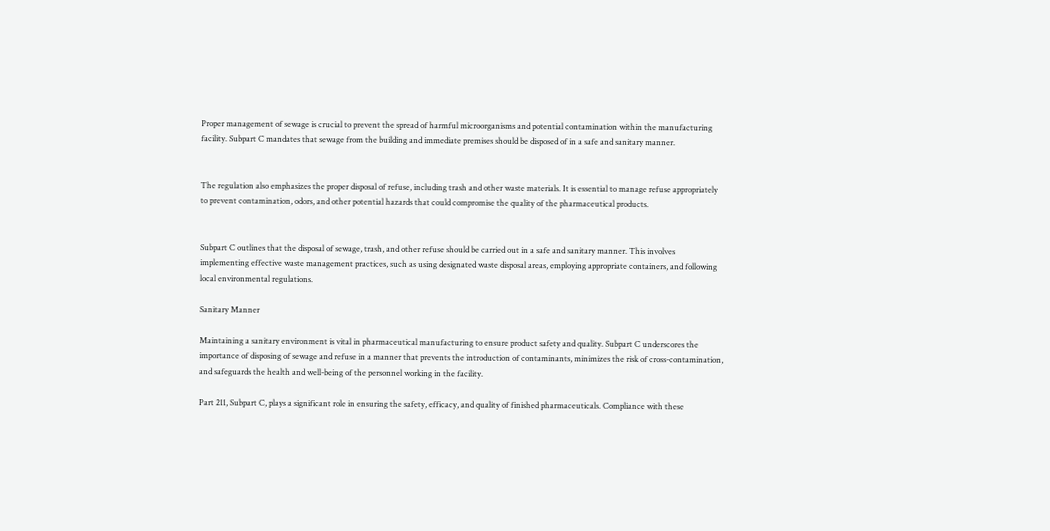Proper management of sewage is crucial to prevent the spread of harmful microorganisms and potential contamination within the manufacturing facility. Subpart C mandates that sewage from the building and immediate premises should be disposed of in a safe and sanitary manner.


The regulation also emphasizes the proper disposal of refuse, including trash and other waste materials. It is essential to manage refuse appropriately to prevent contamination, odors, and other potential hazards that could compromise the quality of the pharmaceutical products.


Subpart C outlines that the disposal of sewage, trash, and other refuse should be carried out in a safe and sanitary manner. This involves implementing effective waste management practices, such as using designated waste disposal areas, employing appropriate containers, and following local environmental regulations.

Sanitary Manner

Maintaining a sanitary environment is vital in pharmaceutical manufacturing to ensure product safety and quality. Subpart C underscores the importance of disposing of sewage and refuse in a manner that prevents the introduction of contaminants, minimizes the risk of cross-contamination, and safeguards the health and well-being of the personnel working in the facility.

Part 211, Subpart C, plays a significant role in ensuring the safety, efficacy, and quality of finished pharmaceuticals. Compliance with these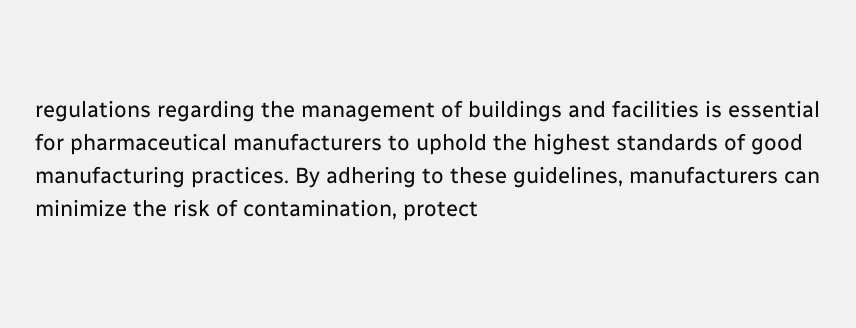regulations regarding the management of buildings and facilities is essential for pharmaceutical manufacturers to uphold the highest standards of good manufacturing practices. By adhering to these guidelines, manufacturers can minimize the risk of contamination, protect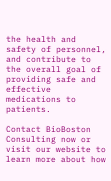the health and safety of personnel, and contribute to the overall goal of providing safe and effective medications to patients.

Contact BioBoston Consulting now or visit our website to learn more about how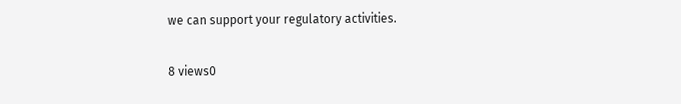we can support your regulatory activities.

8 views0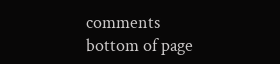comments
bottom of page